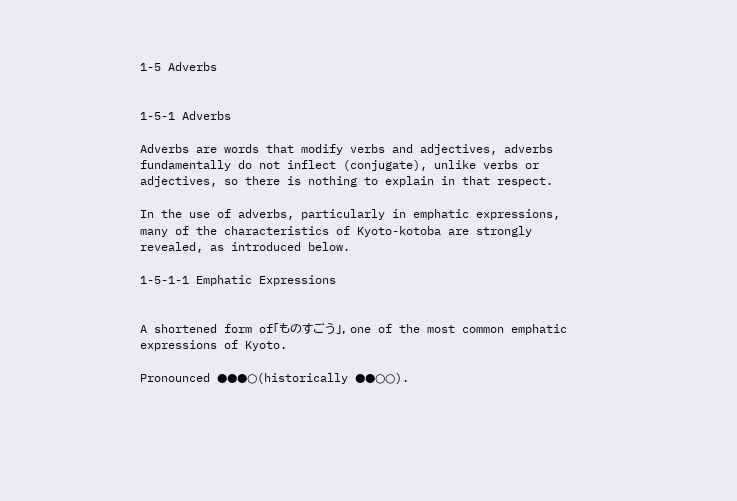1-5 Adverbs


1-5-1 Adverbs

Adverbs are words that modify verbs and adjectives, adverbs fundamentally do not inflect (conjugate), unlike verbs or adjectives, so there is nothing to explain in that respect.

In the use of adverbs, particularly in emphatic expressions, many of the characteristics of Kyoto-kotoba are strongly revealed, as introduced below.

1-5-1-1 Emphatic Expressions


A shortened form of「ものすごう」, one of the most common emphatic expressions of Kyoto.

Pronounced ●●●○(historically ●●○○).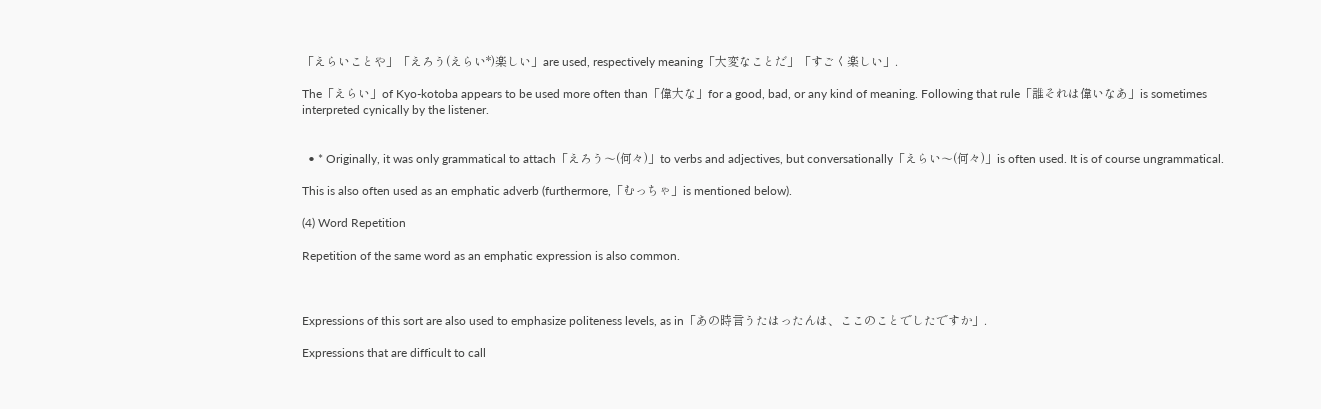「えらいことや」「えろう(えらい*)楽しい」are used, respectively meaning「大変なことだ」「すごく楽しい」.

The「えらい」of Kyo-kotoba appears to be used more often than「偉大な」for a good, bad, or any kind of meaning. Following that rule「誰それは偉いなあ」is sometimes interpreted cynically by the listener.


  • * Originally, it was only grammatical to attach「えろう〜(何々)」to verbs and adjectives, but conversationally「えらい〜(何々)」is often used. It is of course ungrammatical.

This is also often used as an emphatic adverb (furthermore,「むっちゃ」is mentioned below).

(4) Word Repetition

Repetition of the same word as an emphatic expression is also common.



Expressions of this sort are also used to emphasize politeness levels, as in「あの時言うたはったんは、ここのことでしたですか」.

Expressions that are difficult to call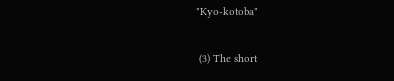"Kyo-kotoba"

 (3) The short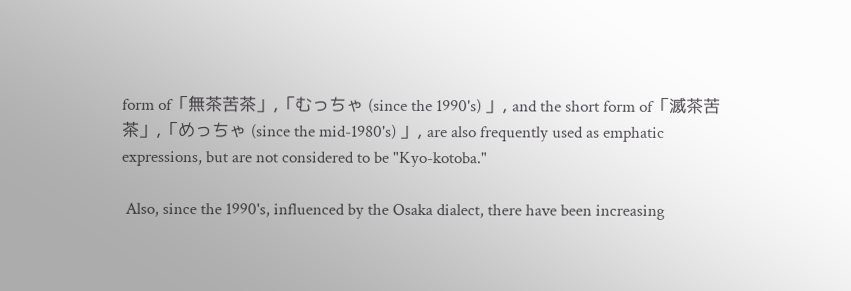form of「無茶苦茶」,「むっちゃ (since the 1990's) 」, and the short form of「滅茶苦茶」,「めっちゃ (since the mid-1980's) 」, are also frequently used as emphatic expressions, but are not considered to be "Kyo-kotoba."

 Also, since the 1990's, influenced by the Osaka dialect, there have been increasing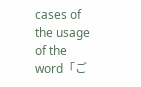cases of the usage of the word「ご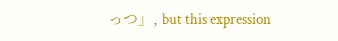っつ」, but this expression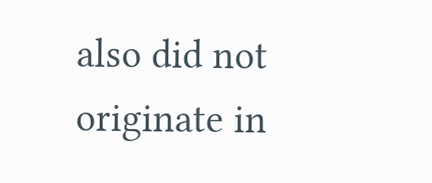also did not originate in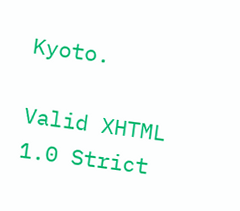Kyoto.

Valid XHTML 1.0 Strict